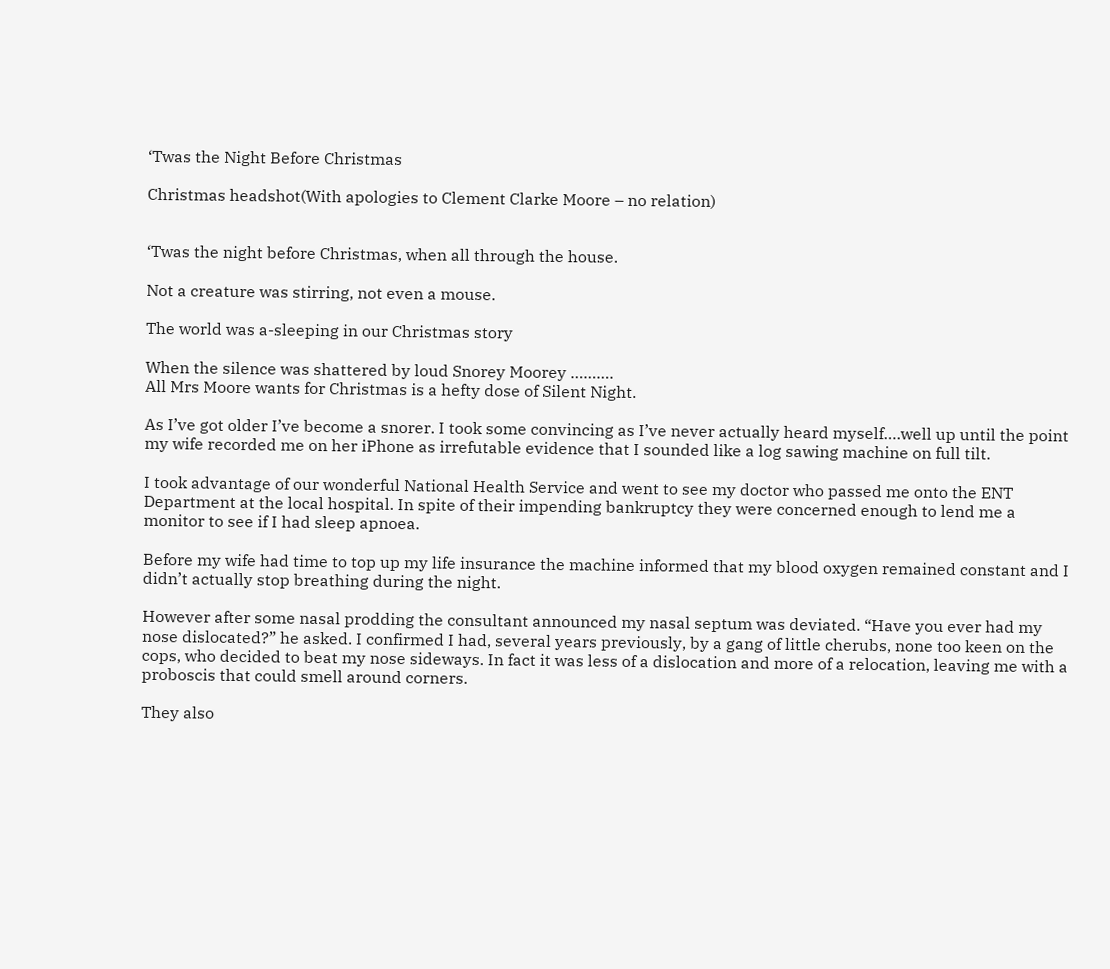‘Twas the Night Before Christmas

Christmas headshot(With apologies to Clement Clarke Moore – no relation)


‘Twas the night before Christmas, when all through the house.

Not a creature was stirring, not even a mouse.

The world was a-sleeping in our Christmas story

When the silence was shattered by loud Snorey Moorey ……….
All Mrs Moore wants for Christmas is a hefty dose of Silent Night.

As I’ve got older I’ve become a snorer. I took some convincing as I’ve never actually heard myself….well up until the point my wife recorded me on her iPhone as irrefutable evidence that I sounded like a log sawing machine on full tilt.

I took advantage of our wonderful National Health Service and went to see my doctor who passed me onto the ENT Department at the local hospital. In spite of their impending bankruptcy they were concerned enough to lend me a monitor to see if I had sleep apnoea.

Before my wife had time to top up my life insurance the machine informed that my blood oxygen remained constant and I didn’t actually stop breathing during the night.

However after some nasal prodding the consultant announced my nasal septum was deviated. “Have you ever had my nose dislocated?” he asked. I confirmed I had, several years previously, by a gang of little cherubs, none too keen on the cops, who decided to beat my nose sideways. In fact it was less of a dislocation and more of a relocation, leaving me with a proboscis that could smell around corners.

They also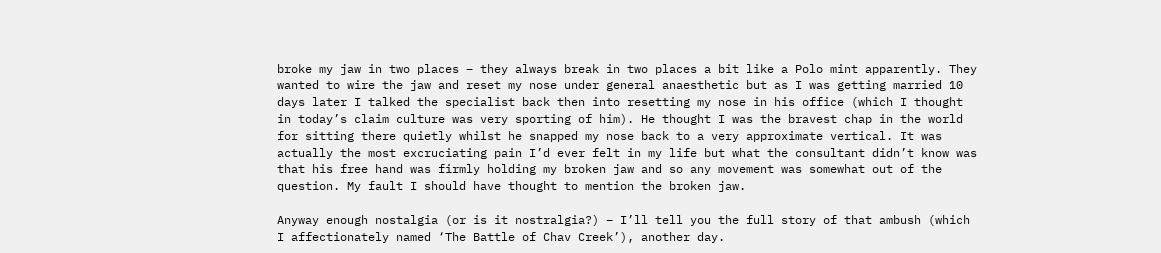broke my jaw in two places – they always break in two places a bit like a Polo mint apparently. They wanted to wire the jaw and reset my nose under general anaesthetic but as I was getting married 10 days later I talked the specialist back then into resetting my nose in his office (which I thought in today’s claim culture was very sporting of him). He thought I was the bravest chap in the world for sitting there quietly whilst he snapped my nose back to a very approximate vertical. It was actually the most excruciating pain I’d ever felt in my life but what the consultant didn’t know was that his free hand was firmly holding my broken jaw and so any movement was somewhat out of the question. My fault I should have thought to mention the broken jaw.

Anyway enough nostalgia (or is it nostralgia?) – I’ll tell you the full story of that ambush (which I affectionately named ‘The Battle of Chav Creek’), another day.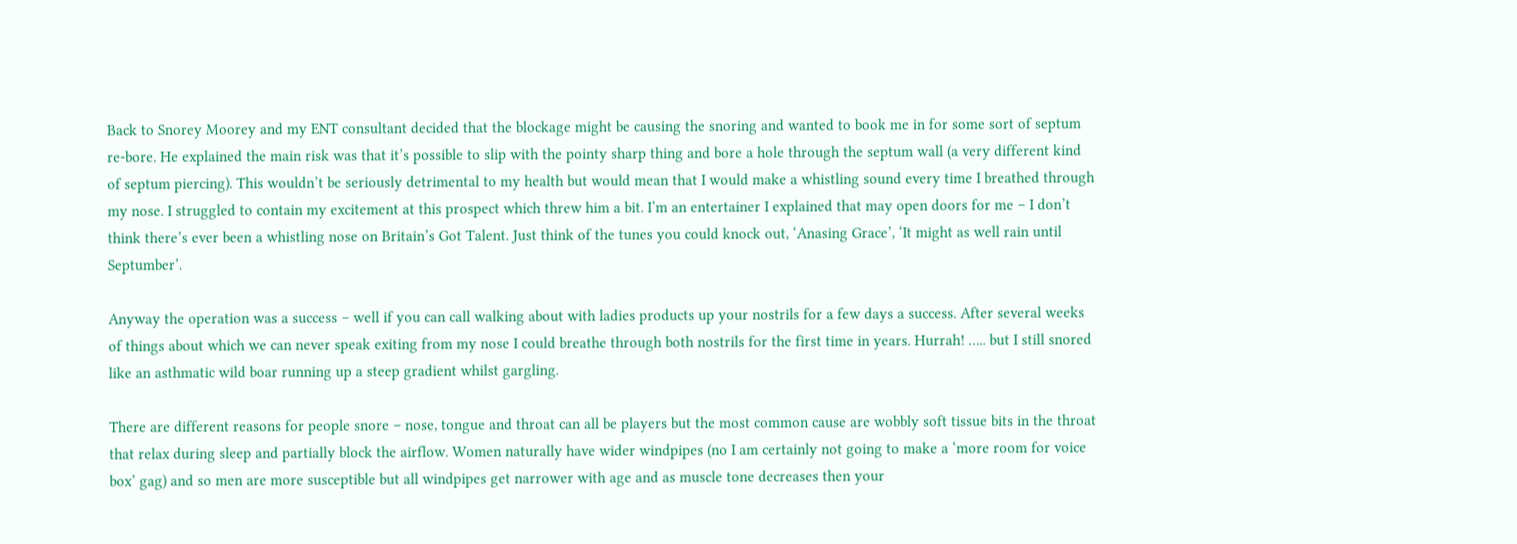Back to Snorey Moorey and my ENT consultant decided that the blockage might be causing the snoring and wanted to book me in for some sort of septum re-bore. He explained the main risk was that it’s possible to slip with the pointy sharp thing and bore a hole through the septum wall (a very different kind of septum piercing). This wouldn’t be seriously detrimental to my health but would mean that I would make a whistling sound every time I breathed through my nose. I struggled to contain my excitement at this prospect which threw him a bit. I’m an entertainer I explained that may open doors for me – I don’t think there’s ever been a whistling nose on Britain’s Got Talent. Just think of the tunes you could knock out, ‘Anasing Grace’, ‘It might as well rain until Septumber’.

Anyway the operation was a success – well if you can call walking about with ladies products up your nostrils for a few days a success. After several weeks of things about which we can never speak exiting from my nose I could breathe through both nostrils for the first time in years. Hurrah! ….. but I still snored like an asthmatic wild boar running up a steep gradient whilst gargling.

There are different reasons for people snore – nose, tongue and throat can all be players but the most common cause are wobbly soft tissue bits in the throat that relax during sleep and partially block the airflow. Women naturally have wider windpipes (no I am certainly not going to make a ‘more room for voice box’ gag) and so men are more susceptible but all windpipes get narrower with age and as muscle tone decreases then your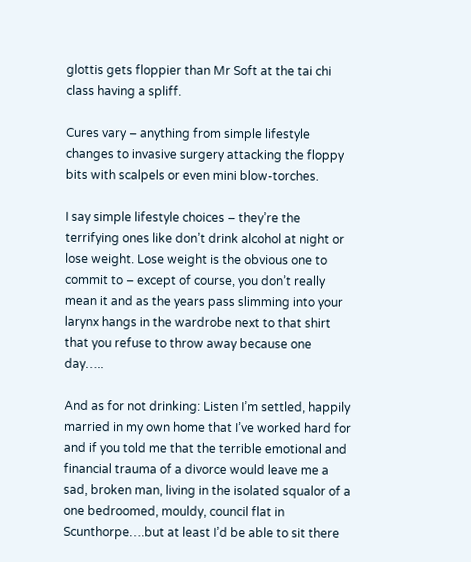glottis gets floppier than Mr Soft at the tai chi class having a spliff.

Cures vary – anything from simple lifestyle changes to invasive surgery attacking the floppy bits with scalpels or even mini blow-torches.

I say simple lifestyle choices – they’re the terrifying ones like don’t drink alcohol at night or lose weight. Lose weight is the obvious one to commit to – except of course, you don’t really mean it and as the years pass slimming into your larynx hangs in the wardrobe next to that shirt that you refuse to throw away because one day…..

And as for not drinking: Listen I’m settled, happily married in my own home that I’ve worked hard for and if you told me that the terrible emotional and financial trauma of a divorce would leave me a sad, broken man, living in the isolated squalor of a one bedroomed, mouldy, council flat in Scunthorpe….but at least I’d be able to sit there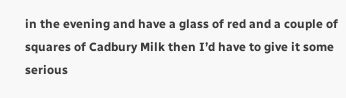in the evening and have a glass of red and a couple of squares of Cadbury Milk then I’d have to give it some serious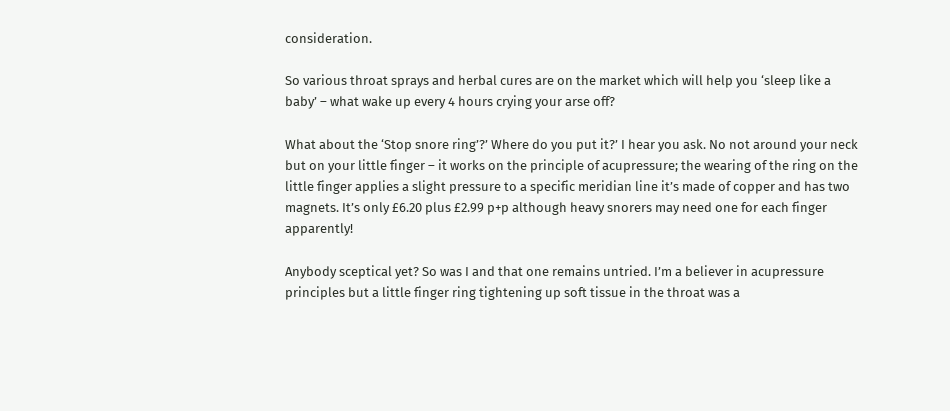consideration.

So various throat sprays and herbal cures are on the market which will help you ‘sleep like a baby’ – what wake up every 4 hours crying your arse off?

What about the ‘Stop snore ring’?’ Where do you put it?’ I hear you ask. No not around your neck but on your little finger – it works on the principle of acupressure; the wearing of the ring on the little finger applies a slight pressure to a specific meridian line it’s made of copper and has two magnets. It’s only £6.20 plus £2.99 p+p although heavy snorers may need one for each finger apparently!

Anybody sceptical yet? So was I and that one remains untried. I’m a believer in acupressure principles but a little finger ring tightening up soft tissue in the throat was a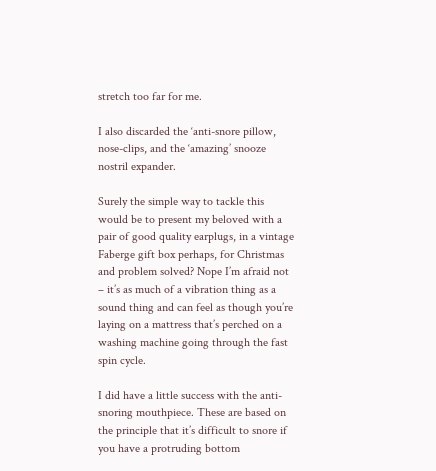stretch too far for me.

I also discarded the ‘anti-snore pillow, nose-clips, and the ‘amazing’ snooze nostril expander.

Surely the simple way to tackle this would be to present my beloved with a pair of good quality earplugs, in a vintage Faberge gift box perhaps, for Christmas and problem solved? Nope I’m afraid not – it’s as much of a vibration thing as a sound thing and can feel as though you’re laying on a mattress that’s perched on a washing machine going through the fast spin cycle.

I did have a little success with the anti-snoring mouthpiece. These are based on the principle that it’s difficult to snore if you have a protruding bottom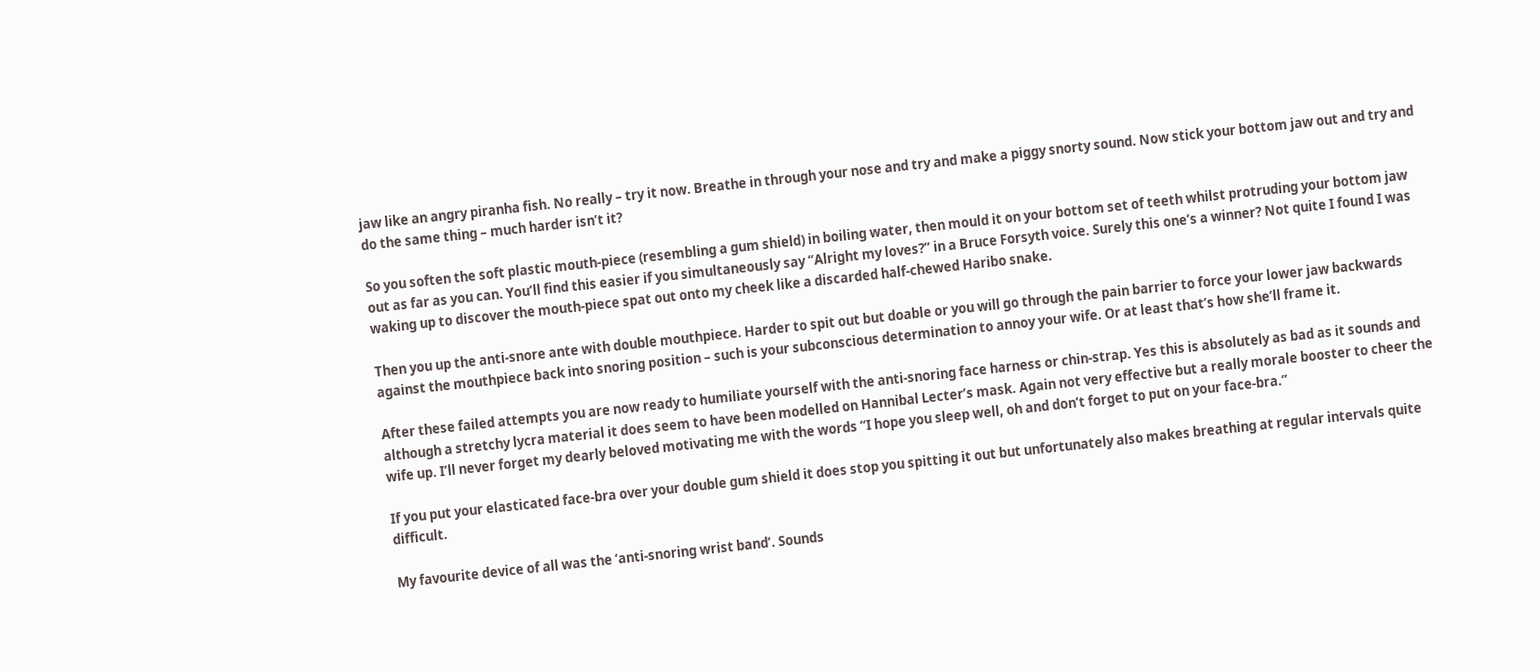jaw like an angry piranha fish. No really – try it now. Breathe in through your nose and try and make a piggy snorty sound. Now stick your bottom jaw out and try and do the same thing – much harder isn’t it?

So you soften the soft plastic mouth-piece (resembling a gum shield) in boiling water, then mould it on your bottom set of teeth whilst protruding your bottom jaw out as far as you can. You’ll find this easier if you simultaneously say “Alright my loves?” in a Bruce Forsyth voice. Surely this one’s a winner? Not quite I found I was waking up to discover the mouth-piece spat out onto my cheek like a discarded half-chewed Haribo snake.

Then you up the anti-snore ante with double mouthpiece. Harder to spit out but doable or you will go through the pain barrier to force your lower jaw backwards against the mouthpiece back into snoring position – such is your subconscious determination to annoy your wife. Or at least that’s how she’ll frame it.

After these failed attempts you are now ready to humiliate yourself with the anti-snoring face harness or chin-strap. Yes this is absolutely as bad as it sounds and although a stretchy lycra material it does seem to have been modelled on Hannibal Lecter’s mask. Again not very effective but a really morale booster to cheer the wife up. I’ll never forget my dearly beloved motivating me with the words “I hope you sleep well, oh and don’t forget to put on your face-bra.”

If you put your elasticated face-bra over your double gum shield it does stop you spitting it out but unfortunately also makes breathing at regular intervals quite difficult.

My favourite device of all was the ‘anti-snoring wrist band’. Sounds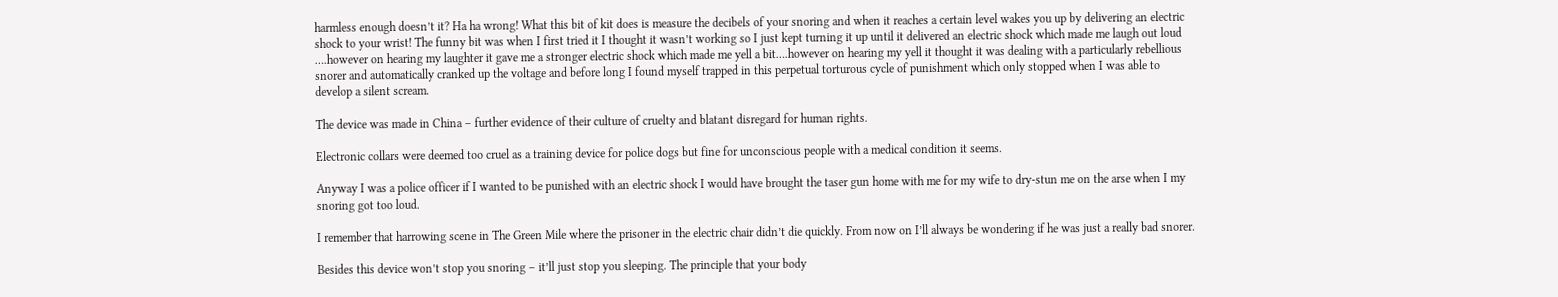harmless enough doesn’t it? Ha ha wrong! What this bit of kit does is measure the decibels of your snoring and when it reaches a certain level wakes you up by delivering an electric shock to your wrist! The funny bit was when I first tried it I thought it wasn’t working so I just kept turning it up until it delivered an electric shock which made me laugh out loud ….however on hearing my laughter it gave me a stronger electric shock which made me yell a bit….however on hearing my yell it thought it was dealing with a particularly rebellious snorer and automatically cranked up the voltage and before long I found myself trapped in this perpetual torturous cycle of punishment which only stopped when I was able to develop a silent scream.

The device was made in China – further evidence of their culture of cruelty and blatant disregard for human rights.

Electronic collars were deemed too cruel as a training device for police dogs but fine for unconscious people with a medical condition it seems.

Anyway I was a police officer if I wanted to be punished with an electric shock I would have brought the taser gun home with me for my wife to dry-stun me on the arse when I my snoring got too loud.

I remember that harrowing scene in The Green Mile where the prisoner in the electric chair didn’t die quickly. From now on I’ll always be wondering if he was just a really bad snorer.

Besides this device won’t stop you snoring – it’ll just stop you sleeping. The principle that your body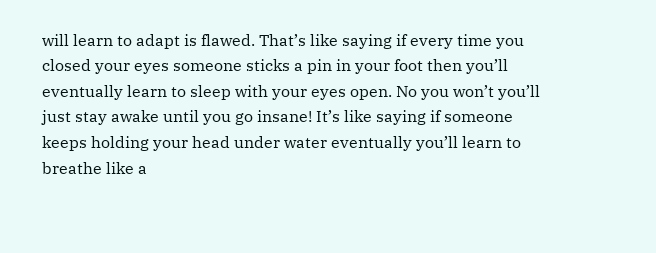will learn to adapt is flawed. That’s like saying if every time you closed your eyes someone sticks a pin in your foot then you’ll eventually learn to sleep with your eyes open. No you won’t you’ll just stay awake until you go insane! It’s like saying if someone keeps holding your head under water eventually you’ll learn to breathe like a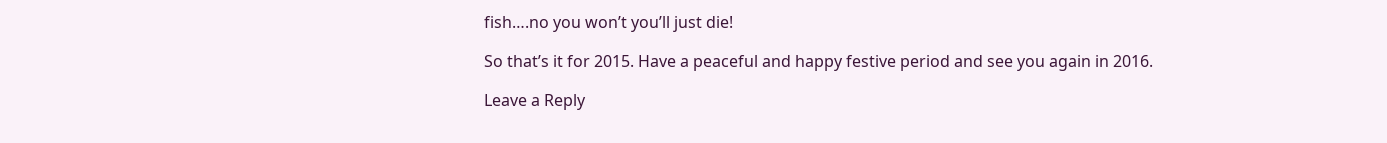fish….no you won’t you’ll just die!

So that’s it for 2015. Have a peaceful and happy festive period and see you again in 2016.

Leave a Reply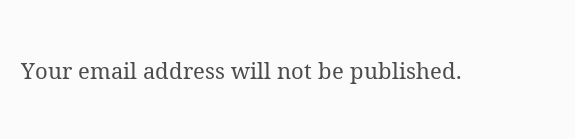Your email address will not be published.